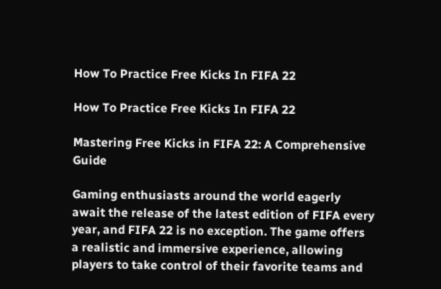How To Practice Free Kicks In FIFA 22

How To Practice Free Kicks In FIFA 22

Mastering Free Kicks in FIFA 22: A Comprehensive Guide

Gaming enthusiasts around the world eagerly await the release of the latest edition of FIFA every year, and FIFA 22 is no exception. The game offers a realistic and immersive experience, allowing players to take control of their favorite teams and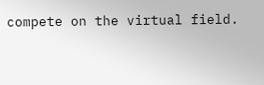compete on the virtual field.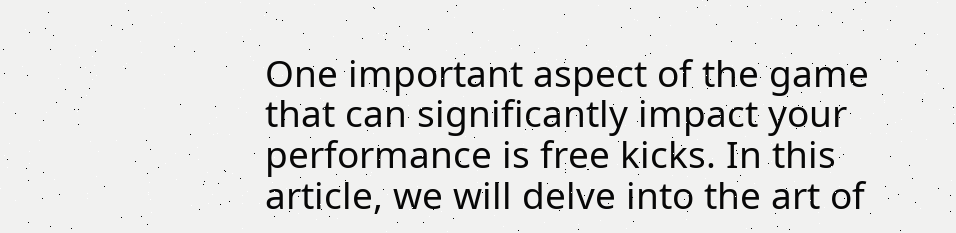One important aspect of the game that can significantly impact your performance is free kicks. In this article, we will delve into the art of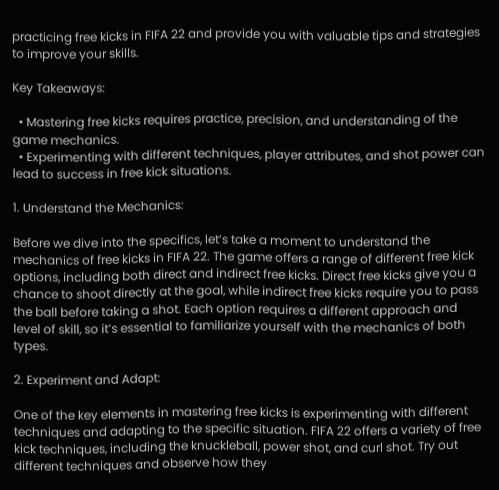practicing free kicks in FIFA 22 and provide you with valuable tips and strategies to improve your skills.

Key Takeaways:

  • Mastering free kicks requires practice, precision, and understanding of the game mechanics.
  • Experimenting with different techniques, player attributes, and shot power can lead to success in free kick situations.

1. Understand the Mechanics:

Before we dive into the specifics, let’s take a moment to understand the mechanics of free kicks in FIFA 22. The game offers a range of different free kick options, including both direct and indirect free kicks. Direct free kicks give you a chance to shoot directly at the goal, while indirect free kicks require you to pass the ball before taking a shot. Each option requires a different approach and level of skill, so it’s essential to familiarize yourself with the mechanics of both types.

2. Experiment and Adapt:

One of the key elements in mastering free kicks is experimenting with different techniques and adapting to the specific situation. FIFA 22 offers a variety of free kick techniques, including the knuckleball, power shot, and curl shot. Try out different techniques and observe how they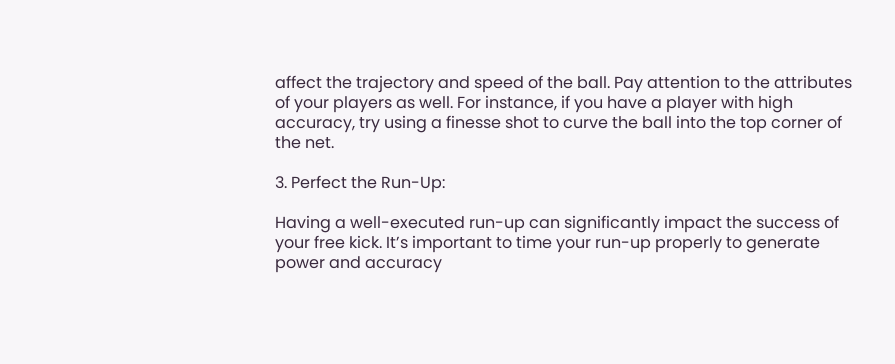affect the trajectory and speed of the ball. Pay attention to the attributes of your players as well. For instance, if you have a player with high accuracy, try using a finesse shot to curve the ball into the top corner of the net.

3. Perfect the Run-Up:

Having a well-executed run-up can significantly impact the success of your free kick. It’s important to time your run-up properly to generate power and accuracy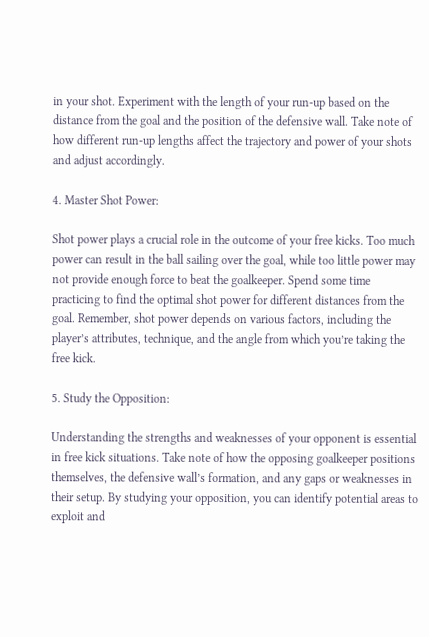in your shot. Experiment with the length of your run-up based on the distance from the goal and the position of the defensive wall. Take note of how different run-up lengths affect the trajectory and power of your shots and adjust accordingly.

4. Master Shot Power:

Shot power plays a crucial role in the outcome of your free kicks. Too much power can result in the ball sailing over the goal, while too little power may not provide enough force to beat the goalkeeper. Spend some time practicing to find the optimal shot power for different distances from the goal. Remember, shot power depends on various factors, including the player’s attributes, technique, and the angle from which you’re taking the free kick.

5. Study the Opposition:

Understanding the strengths and weaknesses of your opponent is essential in free kick situations. Take note of how the opposing goalkeeper positions themselves, the defensive wall’s formation, and any gaps or weaknesses in their setup. By studying your opposition, you can identify potential areas to exploit and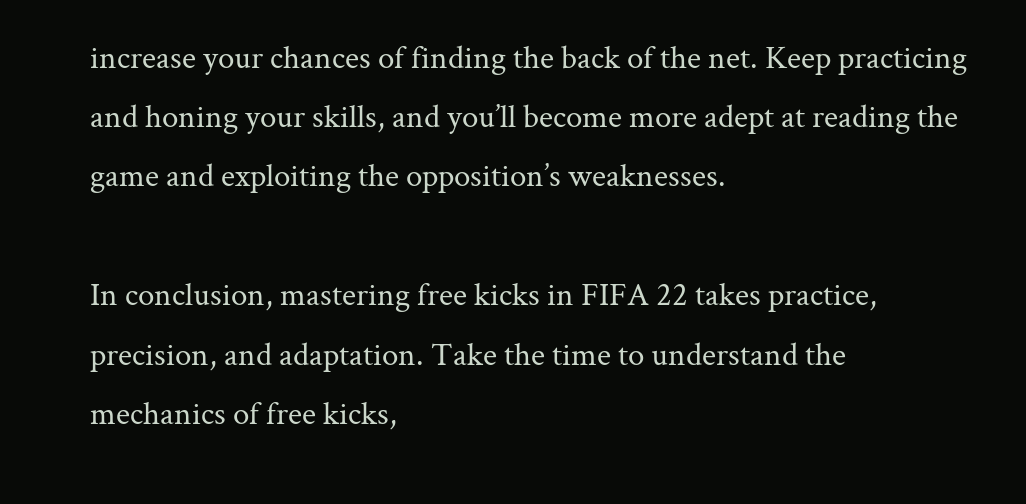increase your chances of finding the back of the net. Keep practicing and honing your skills, and you’ll become more adept at reading the game and exploiting the opposition’s weaknesses.

In conclusion, mastering free kicks in FIFA 22 takes practice, precision, and adaptation. Take the time to understand the mechanics of free kicks,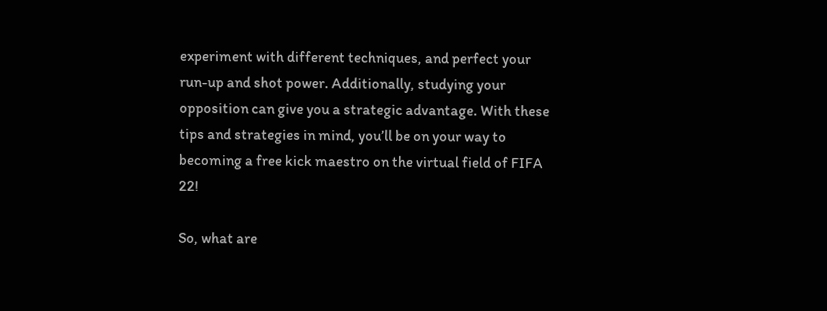experiment with different techniques, and perfect your run-up and shot power. Additionally, studying your opposition can give you a strategic advantage. With these tips and strategies in mind, you’ll be on your way to becoming a free kick maestro on the virtual field of FIFA 22!

So, what are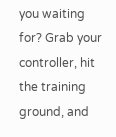you waiting for? Grab your controller, hit the training ground, and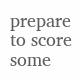prepare to score some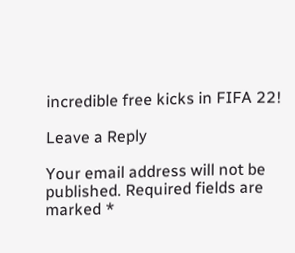incredible free kicks in FIFA 22!

Leave a Reply

Your email address will not be published. Required fields are marked *